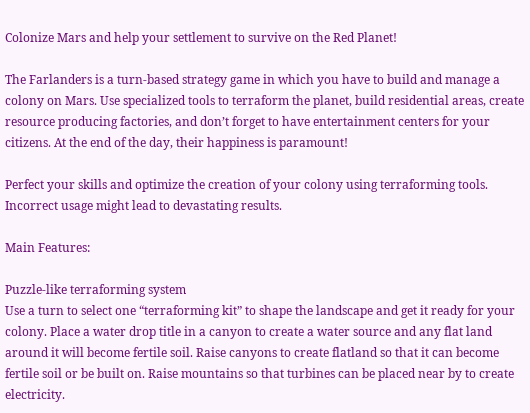Colonize Mars and help your settlement to survive on the Red Planet!

The Farlanders is a turn-based strategy game in which you have to build and manage a colony on Mars. Use specialized tools to terraform the planet, build residential areas, create resource producing factories, and don’t forget to have entertainment centers for your citizens. At the end of the day, their happiness is paramount!

Perfect your skills and optimize the creation of your colony using terraforming tools. Incorrect usage might lead to devastating results.

Main Features:

Puzzle-like terraforming system
Use a turn to select one “terraforming kit” to shape the landscape and get it ready for your colony. Place a water drop title in a canyon to create a water source and any flat land around it will become fertile soil. Raise canyons to create flatland so that it can become fertile soil or be built on. Raise mountains so that turbines can be placed near by to create electricity.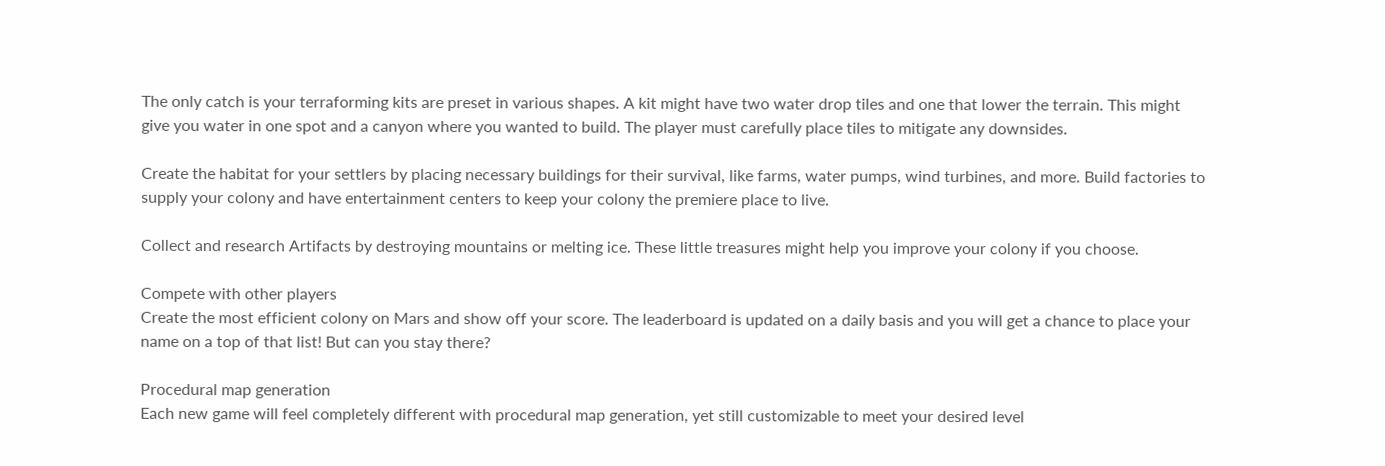The only catch is your terraforming kits are preset in various shapes. A kit might have two water drop tiles and one that lower the terrain. This might give you water in one spot and a canyon where you wanted to build. The player must carefully place tiles to mitigate any downsides.

Create the habitat for your settlers by placing necessary buildings for their survival, like farms, water pumps, wind turbines, and more. Build factories to supply your colony and have entertainment centers to keep your colony the premiere place to live.

Collect and research Artifacts by destroying mountains or melting ice. These little treasures might help you improve your colony if you choose.

Compete with other players
Create the most efficient colony on Mars and show off your score. The leaderboard is updated on a daily basis and you will get a chance to place your name on a top of that list! But can you stay there?

Procedural map generation
Each new game will feel completely different with procedural map generation, yet still customizable to meet your desired level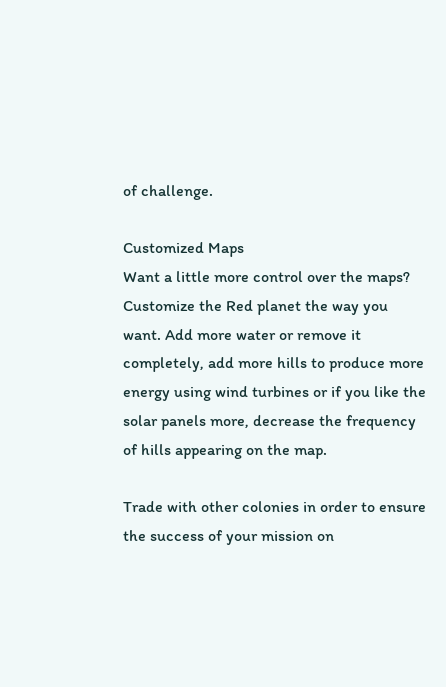of challenge.

Customized Maps
Want a little more control over the maps? Customize the Red planet the way you want. Add more water or remove it completely, add more hills to produce more energy using wind turbines or if you like the solar panels more, decrease the frequency of hills appearing on the map.

Trade with other colonies in order to ensure the success of your mission on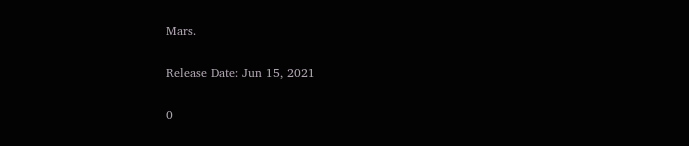Mars.

Release Date: Jun 15, 2021

0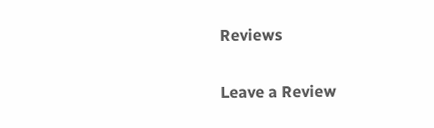Reviews

Leave a Review